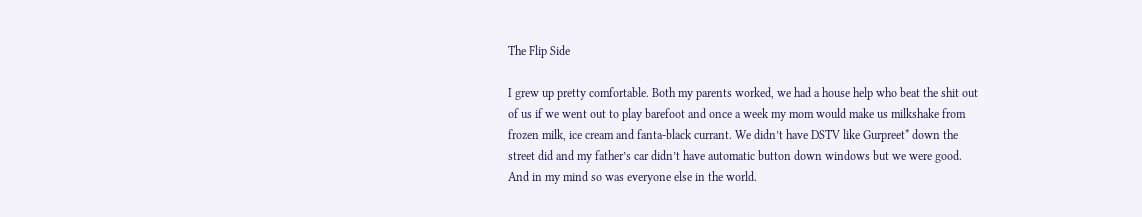The Flip Side

I grew up pretty comfortable. Both my parents worked, we had a house help who beat the shit out of us if we went out to play barefoot and once a week my mom would make us milkshake from frozen milk, ice cream and fanta-black currant. We didn’t have DSTV like Gurpreet* down the street did and my father’s car didn’t have automatic button down windows but we were good. And in my mind so was everyone else in the world.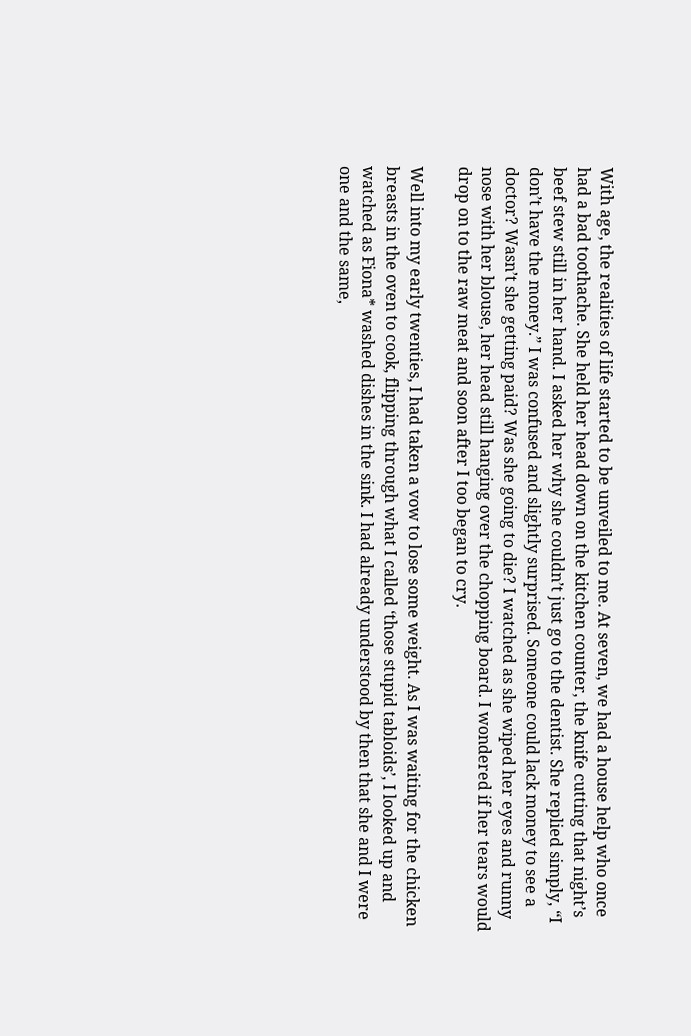With age, the realities of life started to be unveiled to me. At seven, we had a house help who once had a bad toothache. She held her head down on the kitchen counter, the knife cutting that night’s beef stew still in her hand. I asked her why she couldn’t just go to the dentist. She replied simply, “I don’t have the money.” I was confused and slightly surprised. Someone could lack money to see a doctor? Wasn’t she getting paid? Was she going to die? I watched as she wiped her eyes and runny nose with her blouse, her head still hanging over the chopping board. I wondered if her tears would drop on to the raw meat and soon after I too began to cry.

Well into my early twenties, I had taken a vow to lose some weight. As I was waiting for the chicken breasts in the oven to cook, flipping through what I called ‘those stupid tabloids’, I looked up and watched as Fiona* washed dishes in the sink. I had already understood by then that she and I were one and the same,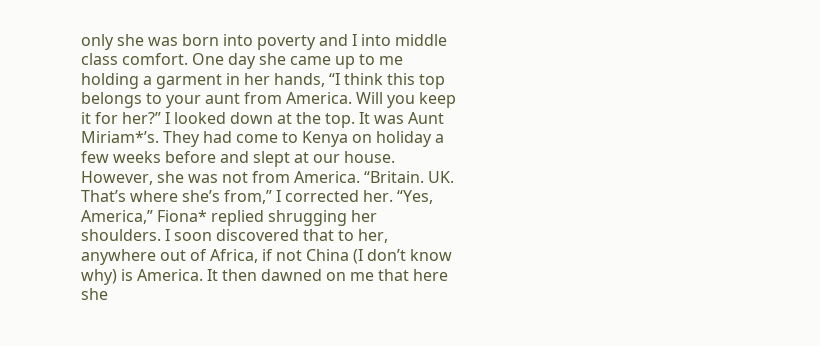only she was born into poverty and I into middle class comfort. One day she came up to me holding a garment in her hands, “I think this top belongs to your aunt from America. Will you keep it for her?” I looked down at the top. It was Aunt Miriam*’s. They had come to Kenya on holiday a few weeks before and slept at our house. However, she was not from America. “Britain. UK. That’s where she’s from,” I corrected her. “Yes, America,” Fiona* replied shrugging her shoulders. I soon discovered that to her, anywhere out of Africa, if not China (I don’t know why) is America. It then dawned on me that here she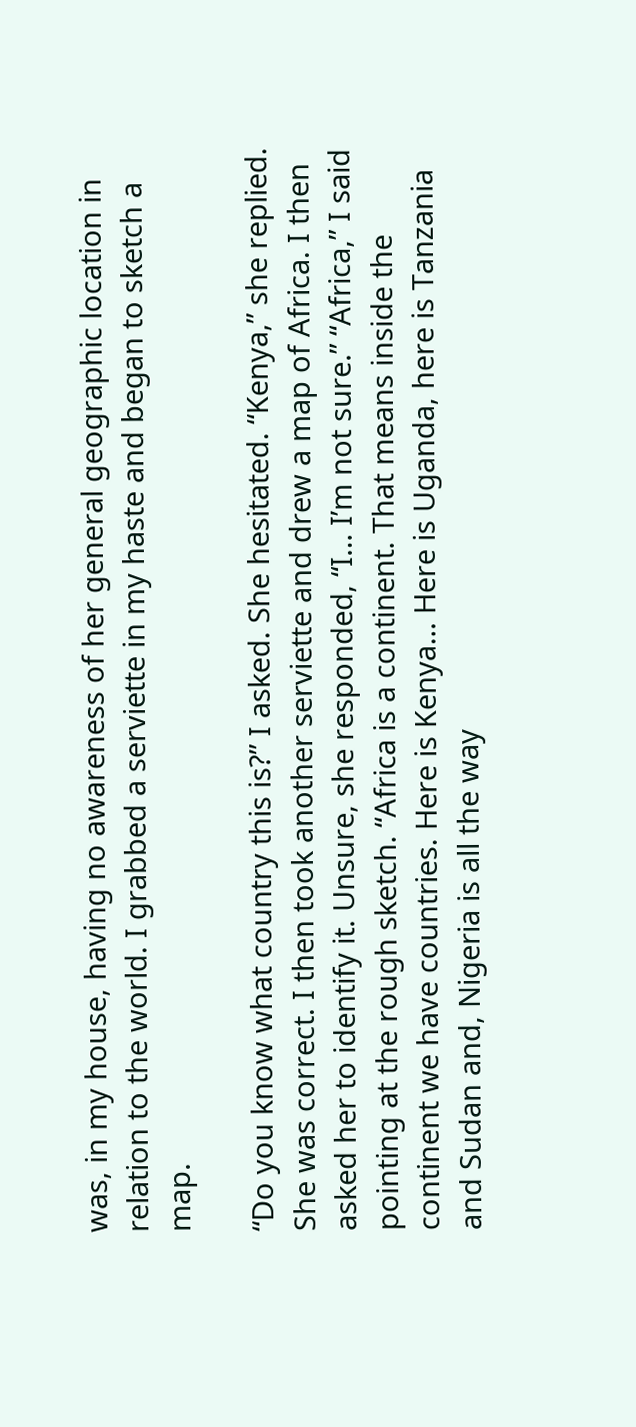was, in my house, having no awareness of her general geographic location in relation to the world. I grabbed a serviette in my haste and began to sketch a map.

“Do you know what country this is?” I asked. She hesitated. “Kenya,” she replied. She was correct. I then took another serviette and drew a map of Africa. I then asked her to identify it. Unsure, she responded, “I… I’m not sure.” “Africa,” I said pointing at the rough sketch. “Africa is a continent. That means inside the continent we have countries. Here is Kenya… Here is Uganda, here is Tanzania and Sudan and, Nigeria is all the way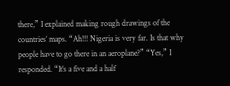there,” I explained making rough drawings of the countries’ maps. “Ah!!! Nigeria is very far. Is that why people have to go there in an aeroplane?” “Yes,” I responded. “It’s a five and a half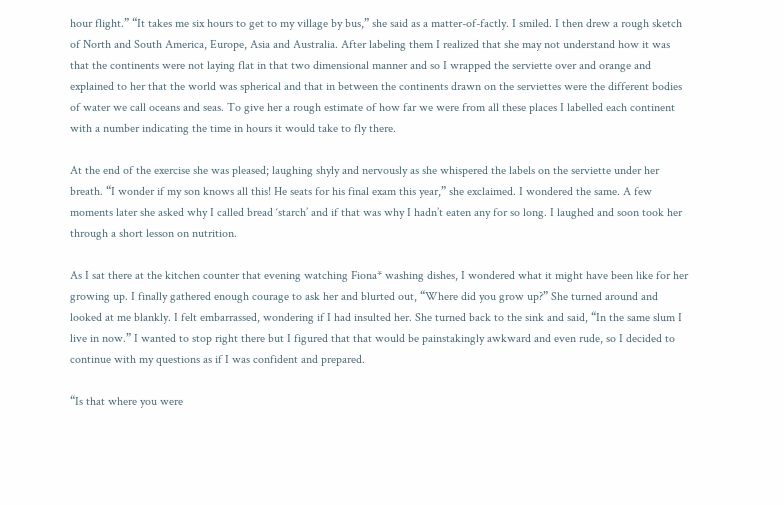hour flight.” “It takes me six hours to get to my village by bus,” she said as a matter-of-factly. I smiled. I then drew a rough sketch of North and South America, Europe, Asia and Australia. After labeling them I realized that she may not understand how it was that the continents were not laying flat in that two dimensional manner and so I wrapped the serviette over and orange and explained to her that the world was spherical and that in between the continents drawn on the serviettes were the different bodies of water we call oceans and seas. To give her a rough estimate of how far we were from all these places I labelled each continent with a number indicating the time in hours it would take to fly there.

At the end of the exercise she was pleased; laughing shyly and nervously as she whispered the labels on the serviette under her breath. “I wonder if my son knows all this! He seats for his final exam this year,” she exclaimed. I wondered the same. A few moments later she asked why I called bread ‘starch’ and if that was why I hadn’t eaten any for so long. I laughed and soon took her through a short lesson on nutrition.

As I sat there at the kitchen counter that evening watching Fiona* washing dishes, I wondered what it might have been like for her growing up. I finally gathered enough courage to ask her and blurted out, “Where did you grow up?” She turned around and looked at me blankly. I felt embarrassed, wondering if I had insulted her. She turned back to the sink and said, “In the same slum I live in now.” I wanted to stop right there but I figured that that would be painstakingly awkward and even rude, so I decided to continue with my questions as if I was confident and prepared.

“Is that where you were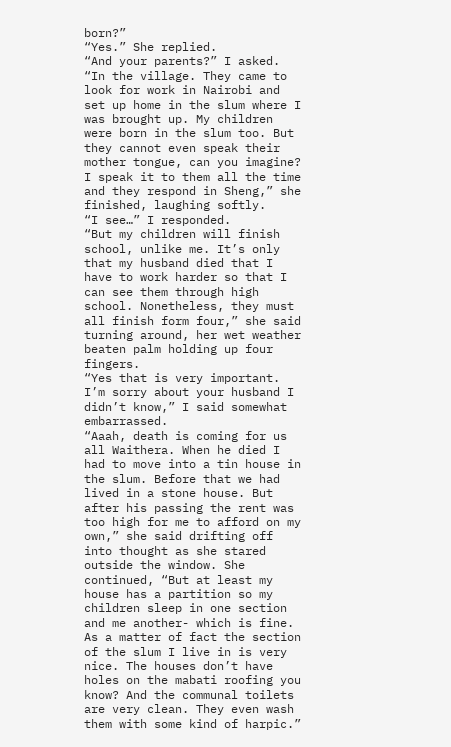born?”
“Yes.” She replied.
“And your parents?” I asked.
“In the village. They came to look for work in Nairobi and set up home in the slum where I was brought up. My children were born in the slum too. But they cannot even speak their mother tongue, can you imagine? I speak it to them all the time and they respond in Sheng,” she finished, laughing softly.
“I see…” I responded.
“But my children will finish school, unlike me. It’s only that my husband died that I have to work harder so that I can see them through high school. Nonetheless, they must all finish form four,” she said turning around, her wet weather beaten palm holding up four fingers.
“Yes that is very important. I’m sorry about your husband I didn’t know,” I said somewhat embarrassed.
“Aaah, death is coming for us all Waithera. When he died I had to move into a tin house in the slum. Before that we had lived in a stone house. But after his passing the rent was too high for me to afford on my own,” she said drifting off into thought as she stared outside the window. She continued, “But at least my house has a partition so my children sleep in one section and me another- which is fine. As a matter of fact the section of the slum I live in is very nice. The houses don’t have holes on the mabati roofing you know? And the communal toilets are very clean. They even wash them with some kind of harpic.”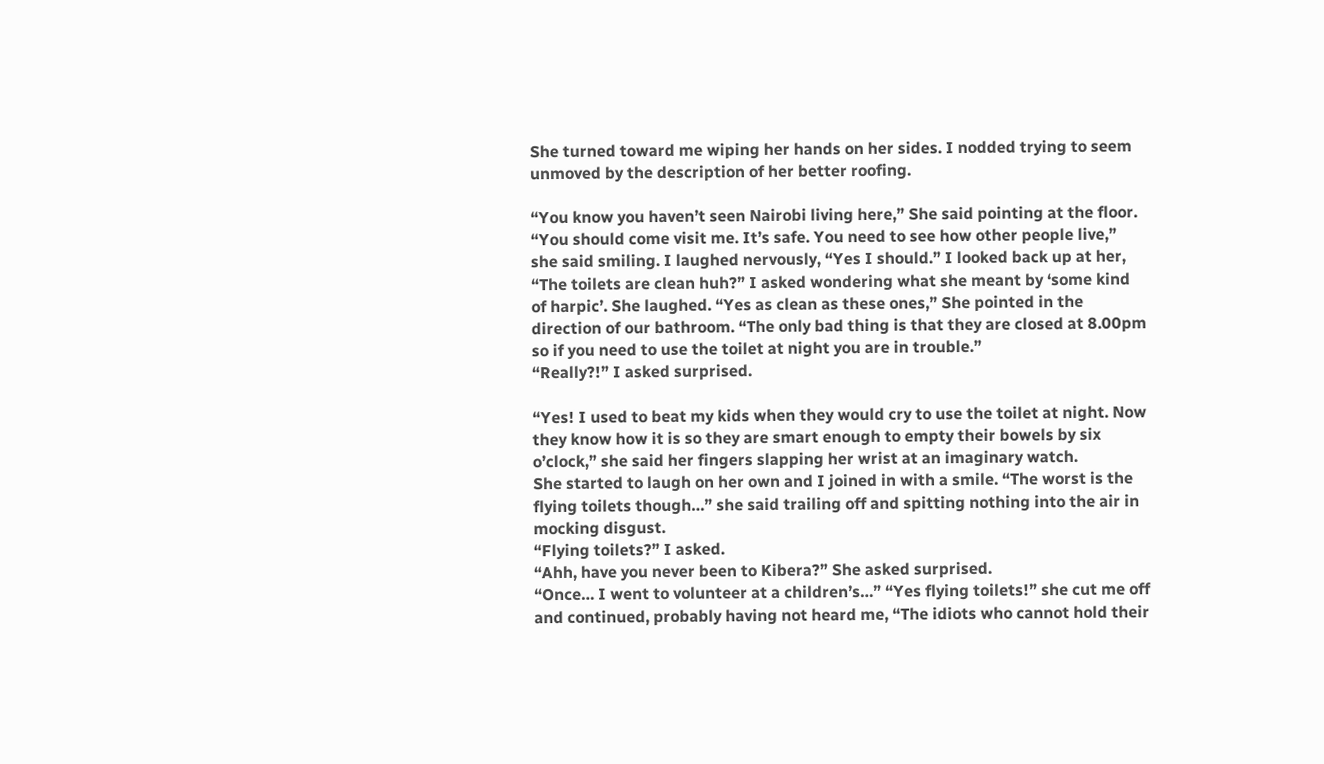She turned toward me wiping her hands on her sides. I nodded trying to seem unmoved by the description of her better roofing.

“You know you haven’t seen Nairobi living here,” She said pointing at the floor. “You should come visit me. It’s safe. You need to see how other people live,” she said smiling. I laughed nervously, “Yes I should.” I looked back up at her, “The toilets are clean huh?” I asked wondering what she meant by ‘some kind of harpic’. She laughed. “Yes as clean as these ones,” She pointed in the direction of our bathroom. “The only bad thing is that they are closed at 8.00pm so if you need to use the toilet at night you are in trouble.”
“Really?!” I asked surprised.

“Yes! I used to beat my kids when they would cry to use the toilet at night. Now they know how it is so they are smart enough to empty their bowels by six o’clock,” she said her fingers slapping her wrist at an imaginary watch.
She started to laugh on her own and I joined in with a smile. “The worst is the flying toilets though…” she said trailing off and spitting nothing into the air in mocking disgust.
“Flying toilets?” I asked.
“Ahh, have you never been to Kibera?” She asked surprised.
“Once… I went to volunteer at a children’s…” “Yes flying toilets!” she cut me off and continued, probably having not heard me, “The idiots who cannot hold their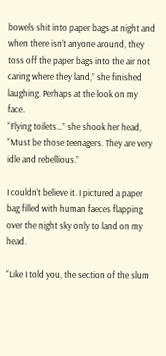bowels shit into paper bags at night and when there isn’t anyone around, they toss off the paper bags into the air not caring where they land,” she finished laughing. Perhaps at the look on my face.
“Flying toilets…” she shook her head, “Must be those teenagers. They are very idle and rebellious.”

I couldn’t believe it. I pictured a paper bag filled with human faeces flapping over the night sky only to land on my head.

“Like I told you, the section of the slum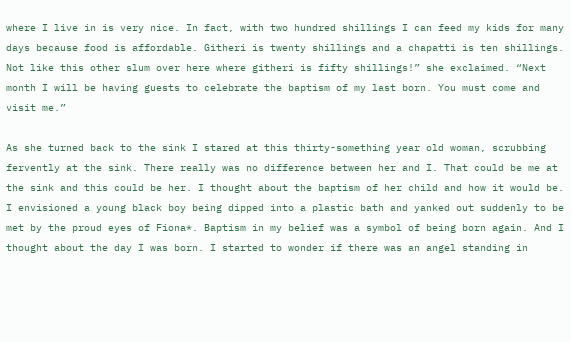where I live in is very nice. In fact, with two hundred shillings I can feed my kids for many days because food is affordable. Githeri is twenty shillings and a chapatti is ten shillings. Not like this other slum over here where githeri is fifty shillings!” she exclaimed. “Next month I will be having guests to celebrate the baptism of my last born. You must come and visit me.”

As she turned back to the sink I stared at this thirty-something year old woman, scrubbing fervently at the sink. There really was no difference between her and I. That could be me at the sink and this could be her. I thought about the baptism of her child and how it would be. I envisioned a young black boy being dipped into a plastic bath and yanked out suddenly to be met by the proud eyes of Fiona*. Baptism in my belief was a symbol of being born again. And I thought about the day I was born. I started to wonder if there was an angel standing in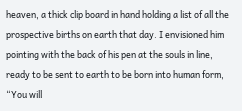heaven, a thick clip board in hand holding a list of all the prospective births on earth that day. I envisioned him pointing with the back of his pen at the souls in line, ready to be sent to earth to be born into human form, “You will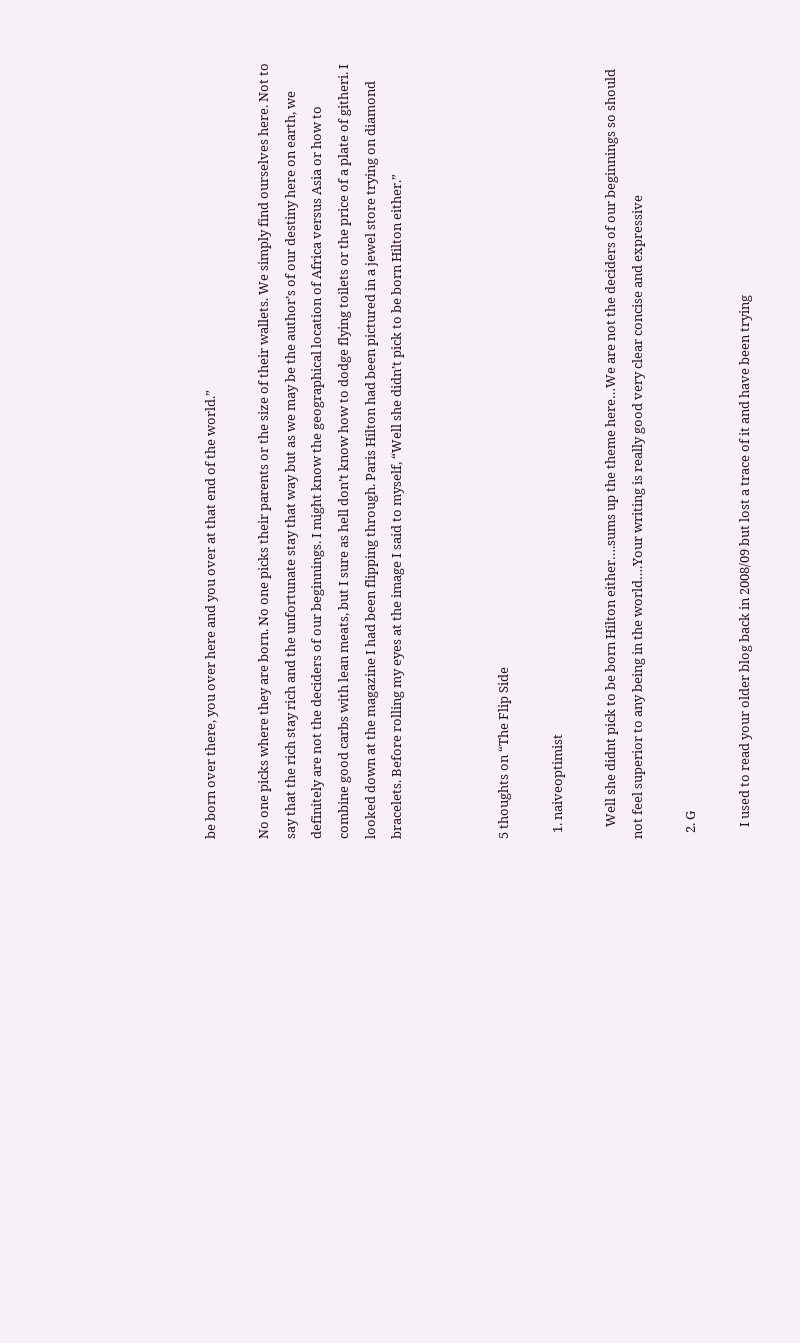be born over there, you over here and you over at that end of the world.”

No one picks where they are born. No one picks their parents or the size of their wallets. We simply find ourselves here. Not to say that the rich stay rich and the unfortunate stay that way but as we may be the author’s of our destiny here on earth, we definitely are not the deciders of our beginnings. I might know the geographical location of Africa versus Asia or how to combine good carbs with lean meats, but I sure as hell don’t know how to dodge flying toilets or the price of a plate of githeri. I looked down at the magazine I had been flipping through. Paris Hilton had been pictured in a jewel store trying on diamond bracelets. Before rolling my eyes at the image I said to myself, “Well she didn’t pick to be born Hilton either.”



5 thoughts on “The Flip Side

  1. naiveoptimist

    Well she didnt pick to be born Hilton either….sums up the theme here…We are not the deciders of our beginnings so should not feel superior to any being in the world….Your writing is really good very clear concise and expressive

  2. G

    I used to read your older blog back in 2008/09 but lost a trace of it and have been trying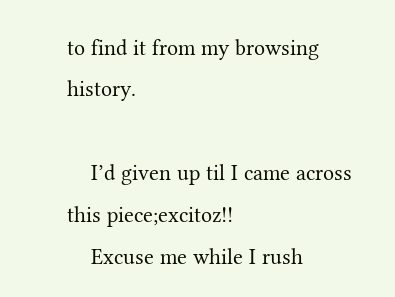to find it from my browsing history.

    I’d given up til I came across this piece;excitoz!!
    Excuse me while I rush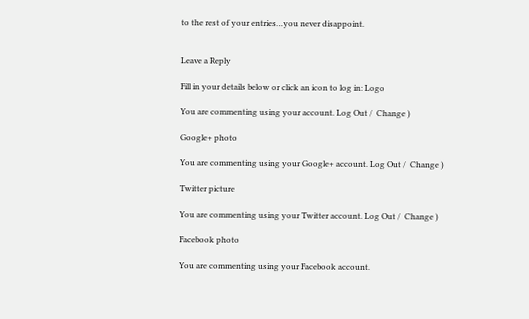to the rest of your entries…you never disappoint.


Leave a Reply

Fill in your details below or click an icon to log in: Logo

You are commenting using your account. Log Out /  Change )

Google+ photo

You are commenting using your Google+ account. Log Out /  Change )

Twitter picture

You are commenting using your Twitter account. Log Out /  Change )

Facebook photo

You are commenting using your Facebook account.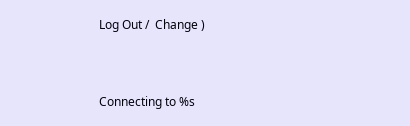Log Out /  Change )


Connecting to %s